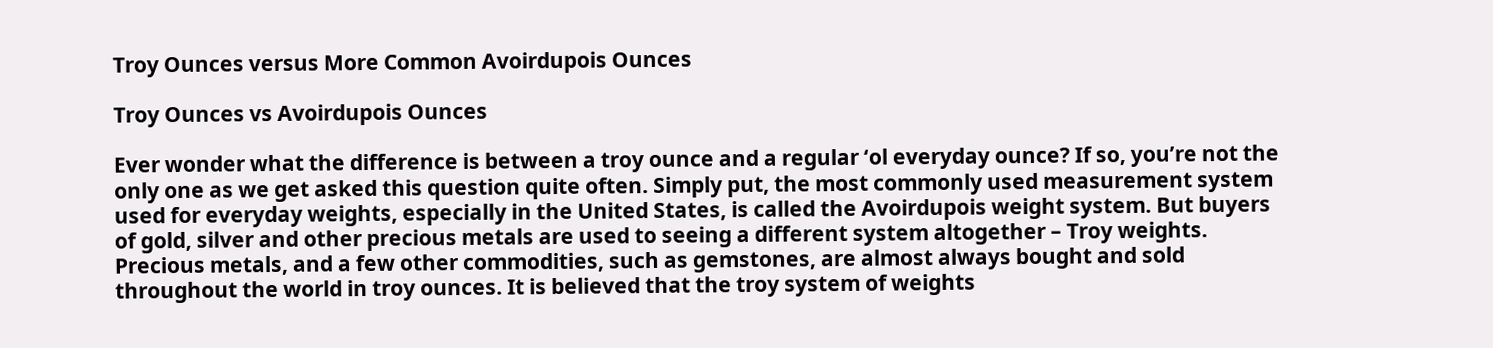Troy Ounces versus More Common Avoirdupois Ounces

Troy Ounces vs Avoirdupois Ounces

Ever wonder what the difference is between a troy ounce and a regular ‘ol everyday ounce? If so, you’re not the only one as we get asked this question quite often. Simply put, the most commonly used measurement system used for everyday weights, especially in the United States, is called the Avoirdupois weight system. But buyers of gold, silver and other precious metals are used to seeing a different system altogether – Troy weights. Precious metals, and a few other commodities, such as gemstones, are almost always bought and sold throughout the world in troy ounces. It is believed that the troy system of weights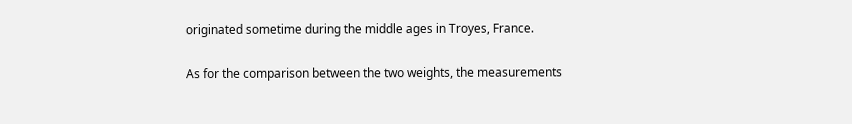originated sometime during the middle ages in Troyes, France.

As for the comparison between the two weights, the measurements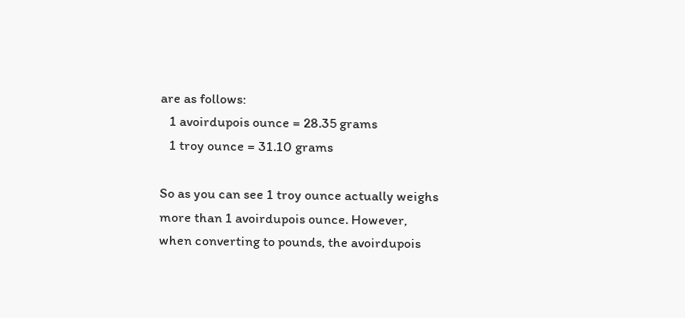are as follows:
   1 avoirdupois ounce = 28.35 grams
   1 troy ounce = 31.10 grams

So as you can see 1 troy ounce actually weighs more than 1 avoirdupois ounce. However, when converting to pounds, the avoirdupois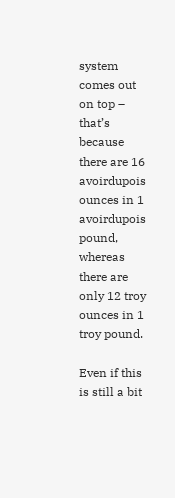system comes out on top – that’s because there are 16 avoirdupois ounces in 1 avoirdupois pound, whereas there are only 12 troy ounces in 1 troy pound.

Even if this is still a bit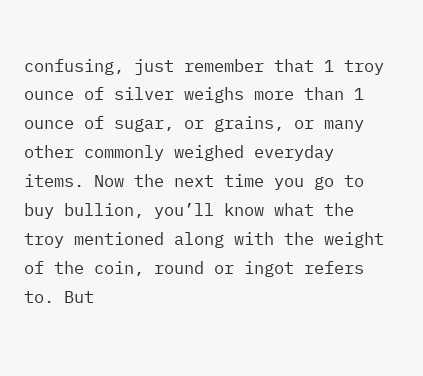confusing, just remember that 1 troy ounce of silver weighs more than 1 ounce of sugar, or grains, or many other commonly weighed everyday items. Now the next time you go to buy bullion, you’ll know what the troy mentioned along with the weight of the coin, round or ingot refers to. But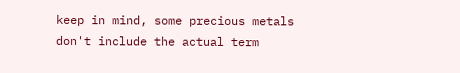keep in mind, some precious metals don't include the actual term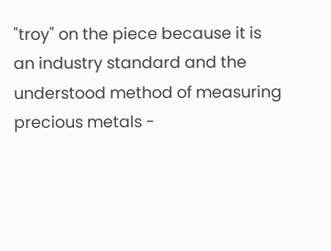"troy" on the piece because it is an industry standard and the understood method of measuring precious metals -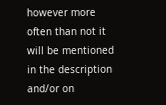however more often than not it will be mentioned in the description and/or on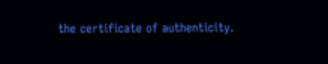the certificate of authenticity.